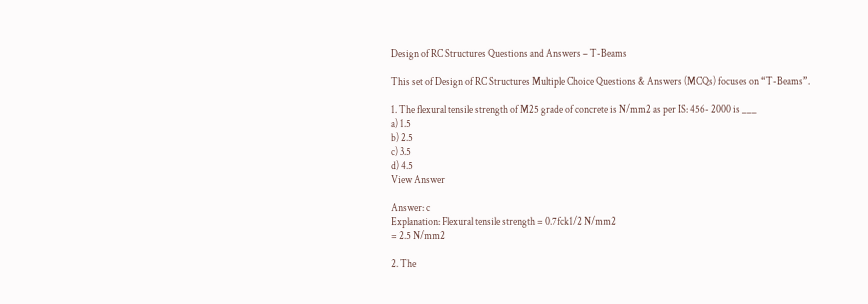Design of RC Structures Questions and Answers – T-Beams

This set of Design of RC Structures Multiple Choice Questions & Answers (MCQs) focuses on “T-Beams”.

1. The flexural tensile strength of M25 grade of concrete is N/mm2 as per IS: 456- 2000 is ___
a) 1.5
b) 2.5
c) 3.5
d) 4.5
View Answer

Answer: c
Explanation: Flexural tensile strength = 0.7fck1/2 N/mm2
= 2.5 N/mm2

2. The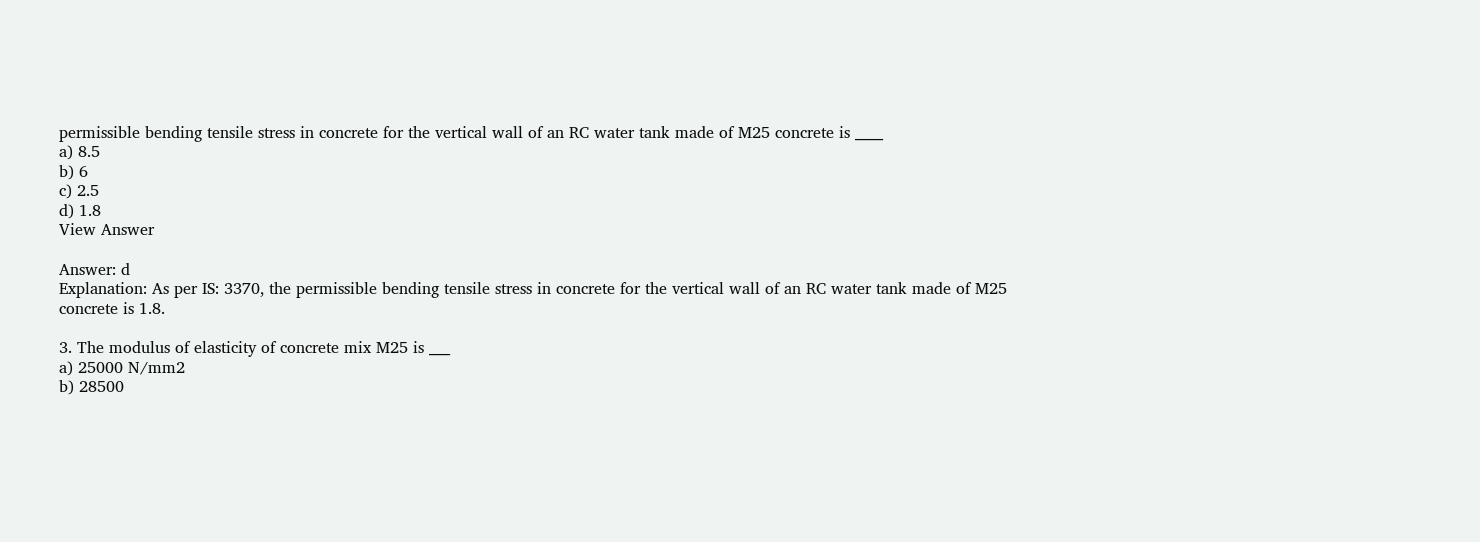permissible bending tensile stress in concrete for the vertical wall of an RC water tank made of M25 concrete is ____
a) 8.5
b) 6
c) 2.5
d) 1.8
View Answer

Answer: d
Explanation: As per IS: 3370, the permissible bending tensile stress in concrete for the vertical wall of an RC water tank made of M25 concrete is 1.8.

3. The modulus of elasticity of concrete mix M25 is ___
a) 25000 N/mm2
b) 28500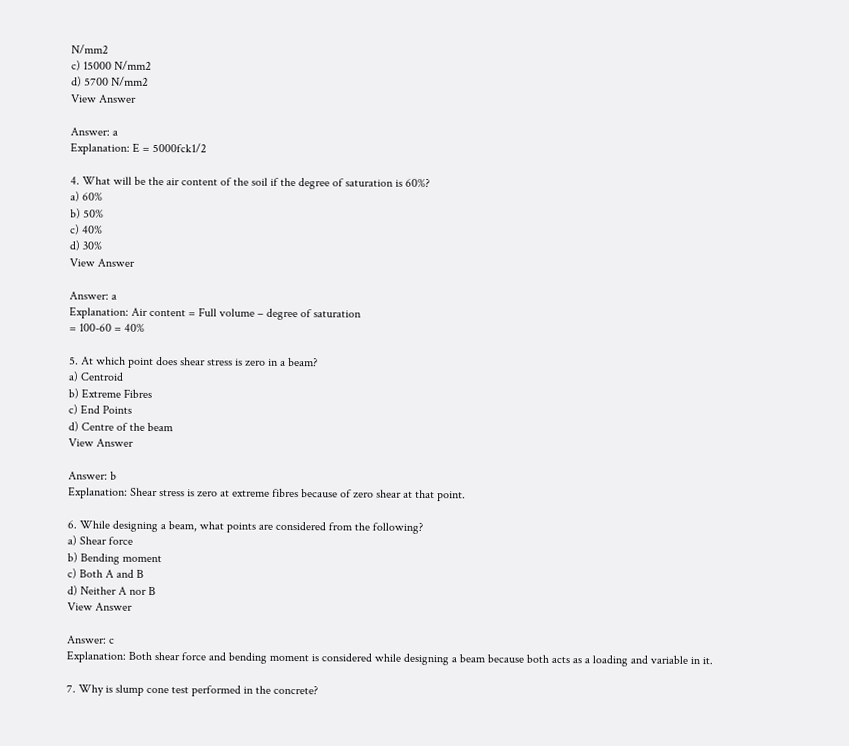N/mm2
c) 15000 N/mm2
d) 5700 N/mm2
View Answer

Answer: a
Explanation: E = 5000fck1/2

4. What will be the air content of the soil if the degree of saturation is 60%?
a) 60%
b) 50%
c) 40%
d) 30%
View Answer

Answer: a
Explanation: Air content = Full volume – degree of saturation
= 100-60 = 40%

5. At which point does shear stress is zero in a beam?
a) Centroid
b) Extreme Fibres
c) End Points
d) Centre of the beam
View Answer

Answer: b
Explanation: Shear stress is zero at extreme fibres because of zero shear at that point.

6. While designing a beam, what points are considered from the following?
a) Shear force
b) Bending moment
c) Both A and B
d) Neither A nor B
View Answer

Answer: c
Explanation: Both shear force and bending moment is considered while designing a beam because both acts as a loading and variable in it.

7. Why is slump cone test performed in the concrete?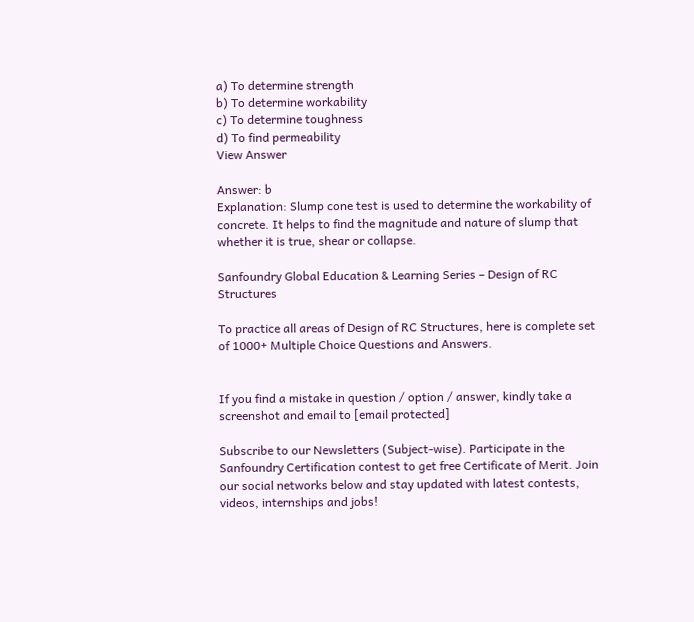a) To determine strength
b) To determine workability
c) To determine toughness
d) To find permeability
View Answer

Answer: b
Explanation: Slump cone test is used to determine the workability of concrete. It helps to find the magnitude and nature of slump that whether it is true, shear or collapse.

Sanfoundry Global Education & Learning Series – Design of RC Structures

To practice all areas of Design of RC Structures, here is complete set of 1000+ Multiple Choice Questions and Answers.


If you find a mistake in question / option / answer, kindly take a screenshot and email to [email protected]

Subscribe to our Newsletters (Subject-wise). Participate in the Sanfoundry Certification contest to get free Certificate of Merit. Join our social networks below and stay updated with latest contests, videos, internships and jobs!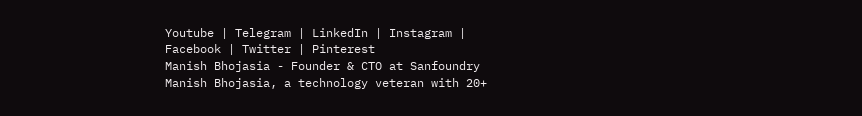Youtube | Telegram | LinkedIn | Instagram | Facebook | Twitter | Pinterest
Manish Bhojasia - Founder & CTO at Sanfoundry
Manish Bhojasia, a technology veteran with 20+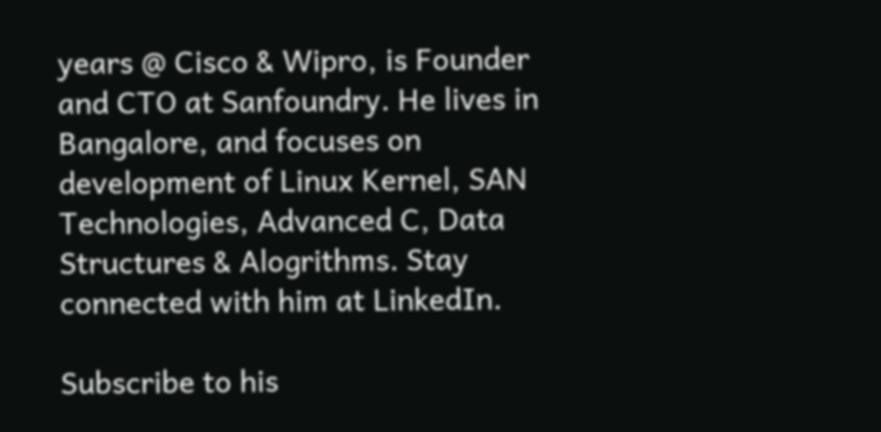years @ Cisco & Wipro, is Founder and CTO at Sanfoundry. He lives in Bangalore, and focuses on development of Linux Kernel, SAN Technologies, Advanced C, Data Structures & Alogrithms. Stay connected with him at LinkedIn.

Subscribe to his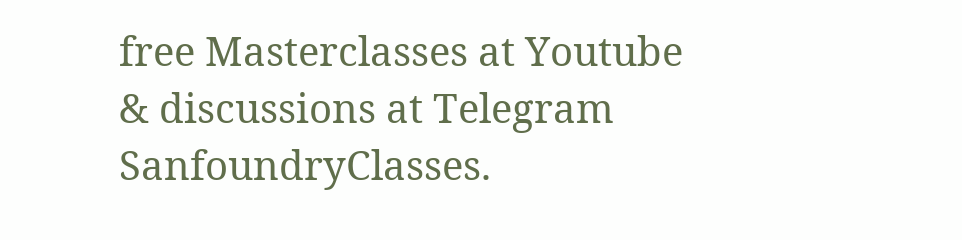free Masterclasses at Youtube & discussions at Telegram SanfoundryClasses.